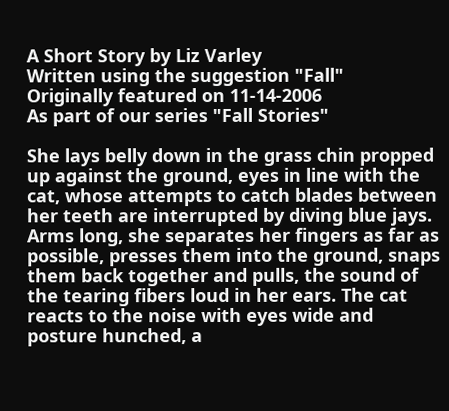A Short Story by Liz Varley
Written using the suggestion "Fall"
Originally featured on 11-14-2006
As part of our series "Fall Stories"

She lays belly down in the grass chin propped up against the ground, eyes in line with the cat, whose attempts to catch blades between her teeth are interrupted by diving blue jays. Arms long, she separates her fingers as far as possible, presses them into the ground, snaps them back together and pulls, the sound of the tearing fibers loud in her ears. The cat reacts to the noise with eyes wide and posture hunched, a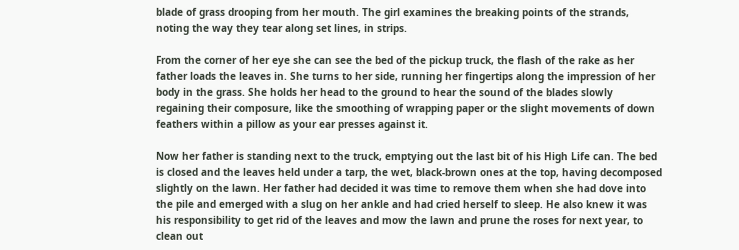blade of grass drooping from her mouth. The girl examines the breaking points of the strands, noting the way they tear along set lines, in strips.

From the corner of her eye she can see the bed of the pickup truck, the flash of the rake as her father loads the leaves in. She turns to her side, running her fingertips along the impression of her body in the grass. She holds her head to the ground to hear the sound of the blades slowly regaining their composure, like the smoothing of wrapping paper or the slight movements of down feathers within a pillow as your ear presses against it.

Now her father is standing next to the truck, emptying out the last bit of his High Life can. The bed is closed and the leaves held under a tarp, the wet, black-brown ones at the top, having decomposed slightly on the lawn. Her father had decided it was time to remove them when she had dove into the pile and emerged with a slug on her ankle and had cried herself to sleep. He also knew it was his responsibility to get rid of the leaves and mow the lawn and prune the roses for next year, to clean out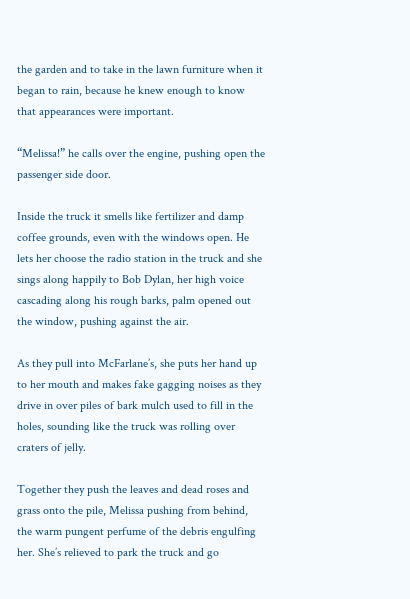the garden and to take in the lawn furniture when it began to rain, because he knew enough to know that appearances were important.

“Melissa!” he calls over the engine, pushing open the passenger side door.

Inside the truck it smells like fertilizer and damp coffee grounds, even with the windows open. He lets her choose the radio station in the truck and she sings along happily to Bob Dylan, her high voice cascading along his rough barks, palm opened out the window, pushing against the air.

As they pull into McFarlane’s, she puts her hand up to her mouth and makes fake gagging noises as they drive in over piles of bark mulch used to fill in the holes, sounding like the truck was rolling over craters of jelly.

Together they push the leaves and dead roses and grass onto the pile, Melissa pushing from behind, the warm pungent perfume of the debris engulfing her. She’s relieved to park the truck and go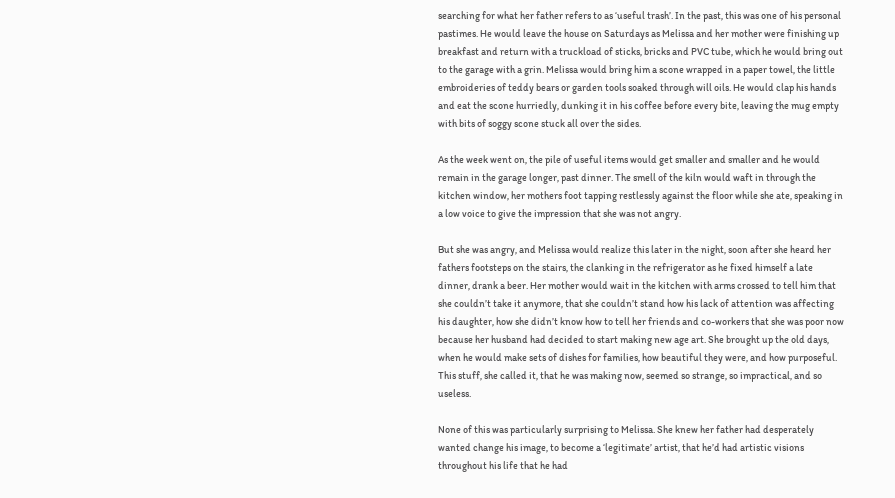searching for what her father refers to as ‘useful trash’. In the past, this was one of his personal pastimes. He would leave the house on Saturdays as Melissa and her mother were finishing up breakfast and return with a truckload of sticks, bricks and PVC tube, which he would bring out to the garage with a grin. Melissa would bring him a scone wrapped in a paper towel, the little embroideries of teddy bears or garden tools soaked through will oils. He would clap his hands and eat the scone hurriedly, dunking it in his coffee before every bite, leaving the mug empty with bits of soggy scone stuck all over the sides.

As the week went on, the pile of useful items would get smaller and smaller and he would remain in the garage longer, past dinner. The smell of the kiln would waft in through the kitchen window, her mothers foot tapping restlessly against the floor while she ate, speaking in a low voice to give the impression that she was not angry.

But she was angry, and Melissa would realize this later in the night, soon after she heard her fathers footsteps on the stairs, the clanking in the refrigerator as he fixed himself a late dinner, drank a beer. Her mother would wait in the kitchen with arms crossed to tell him that she couldn’t take it anymore, that she couldn’t stand how his lack of attention was affecting his daughter, how she didn’t know how to tell her friends and co-workers that she was poor now because her husband had decided to start making new age art. She brought up the old days, when he would make sets of dishes for families, how beautiful they were, and how purposeful. This stuff, she called it, that he was making now, seemed so strange, so impractical, and so useless.

None of this was particularly surprising to Melissa. She knew her father had desperately wanted change his image, to become a ‘legitimate’ artist, that he’d had artistic visions throughout his life that he had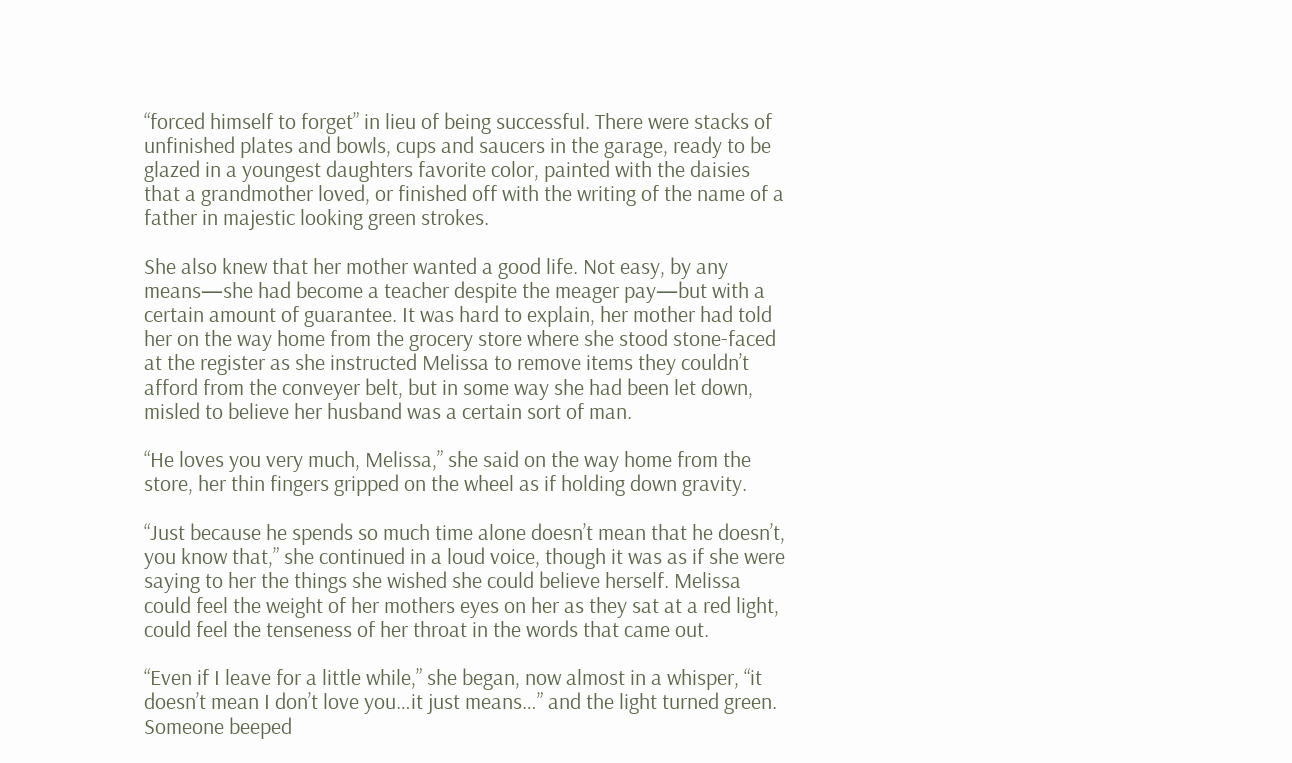“forced himself to forget” in lieu of being successful. There were stacks of unfinished plates and bowls, cups and saucers in the garage, ready to be glazed in a youngest daughters favorite color, painted with the daisies that a grandmother loved, or finished off with the writing of the name of a father in majestic looking green strokes.

She also knew that her mother wanted a good life. Not easy, by any means—she had become a teacher despite the meager pay—but with a certain amount of guarantee. It was hard to explain, her mother had told her on the way home from the grocery store where she stood stone-faced at the register as she instructed Melissa to remove items they couldn’t afford from the conveyer belt, but in some way she had been let down, misled to believe her husband was a certain sort of man.

“He loves you very much, Melissa,” she said on the way home from the store, her thin fingers gripped on the wheel as if holding down gravity.

“Just because he spends so much time alone doesn’t mean that he doesn’t, you know that,” she continued in a loud voice, though it was as if she were saying to her the things she wished she could believe herself. Melissa could feel the weight of her mothers eyes on her as they sat at a red light, could feel the tenseness of her throat in the words that came out.

“Even if I leave for a little while,” she began, now almost in a whisper, “it doesn’t mean I don’t love you…it just means…” and the light turned green. Someone beeped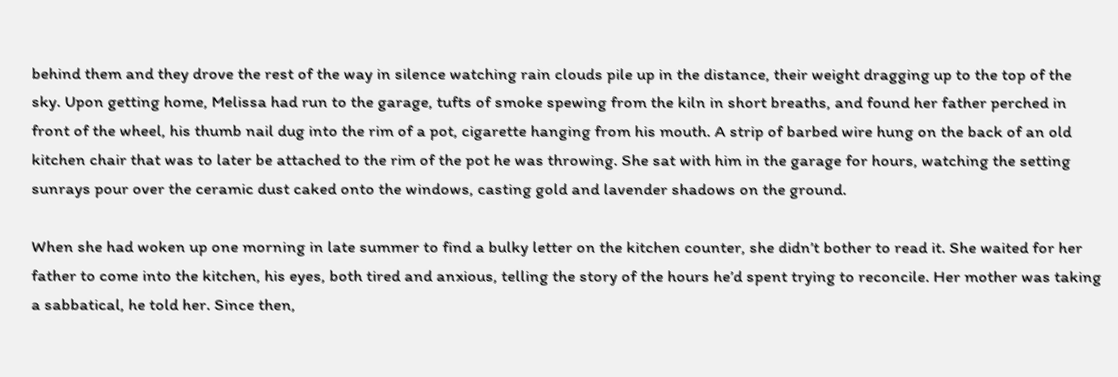behind them and they drove the rest of the way in silence watching rain clouds pile up in the distance, their weight dragging up to the top of the sky. Upon getting home, Melissa had run to the garage, tufts of smoke spewing from the kiln in short breaths, and found her father perched in front of the wheel, his thumb nail dug into the rim of a pot, cigarette hanging from his mouth. A strip of barbed wire hung on the back of an old kitchen chair that was to later be attached to the rim of the pot he was throwing. She sat with him in the garage for hours, watching the setting sunrays pour over the ceramic dust caked onto the windows, casting gold and lavender shadows on the ground.

When she had woken up one morning in late summer to find a bulky letter on the kitchen counter, she didn’t bother to read it. She waited for her father to come into the kitchen, his eyes, both tired and anxious, telling the story of the hours he’d spent trying to reconcile. Her mother was taking a sabbatical, he told her. Since then,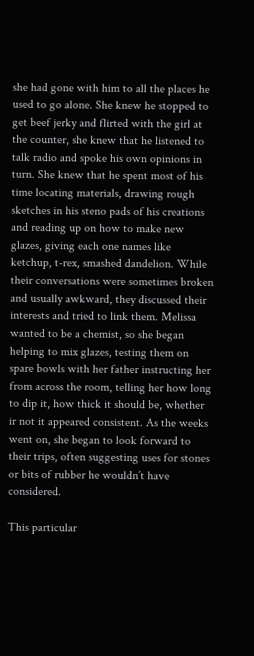she had gone with him to all the places he used to go alone. She knew he stopped to get beef jerky and flirted with the girl at the counter, she knew that he listened to talk radio and spoke his own opinions in turn. She knew that he spent most of his time locating materials, drawing rough sketches in his steno pads of his creations and reading up on how to make new glazes, giving each one names like ketchup, t-rex, smashed dandelion. While their conversations were sometimes broken and usually awkward, they discussed their interests and tried to link them. Melissa wanted to be a chemist, so she began helping to mix glazes, testing them on spare bowls with her father instructing her from across the room, telling her how long to dip it, how thick it should be, whether ir not it appeared consistent. As the weeks went on, she began to look forward to their trips, often suggesting uses for stones or bits of rubber he wouldn’t have considered.

This particular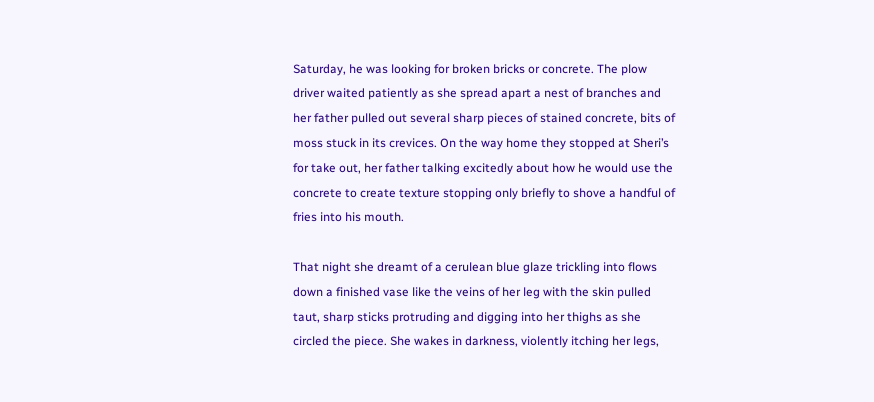Saturday, he was looking for broken bricks or concrete. The plow driver waited patiently as she spread apart a nest of branches and her father pulled out several sharp pieces of stained concrete, bits of moss stuck in its crevices. On the way home they stopped at Sheri’s for take out, her father talking excitedly about how he would use the concrete to create texture stopping only briefly to shove a handful of fries into his mouth.

That night she dreamt of a cerulean blue glaze trickling into flows down a finished vase like the veins of her leg with the skin pulled taut, sharp sticks protruding and digging into her thighs as she circled the piece. She wakes in darkness, violently itching her legs,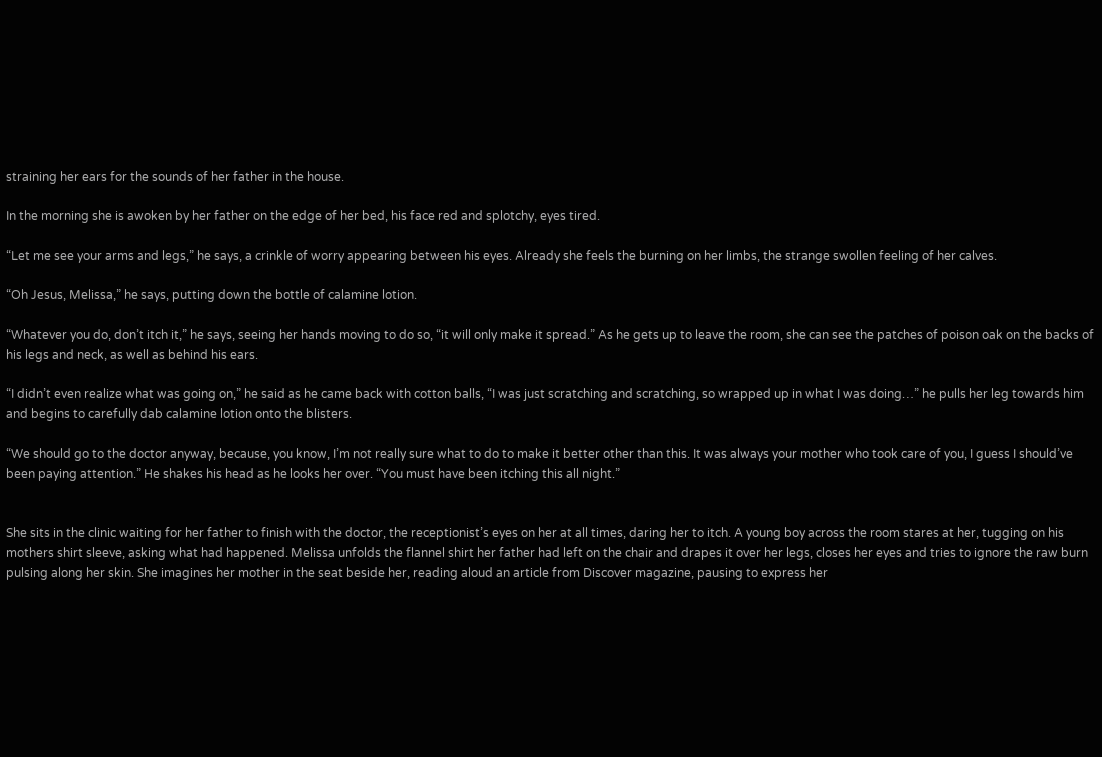straining her ears for the sounds of her father in the house.

In the morning she is awoken by her father on the edge of her bed, his face red and splotchy, eyes tired.

“Let me see your arms and legs,” he says, a crinkle of worry appearing between his eyes. Already she feels the burning on her limbs, the strange swollen feeling of her calves.

“Oh Jesus, Melissa,” he says, putting down the bottle of calamine lotion.

“Whatever you do, don’t itch it,” he says, seeing her hands moving to do so, “it will only make it spread.” As he gets up to leave the room, she can see the patches of poison oak on the backs of his legs and neck, as well as behind his ears.

“I didn’t even realize what was going on,” he said as he came back with cotton balls, “I was just scratching and scratching, so wrapped up in what I was doing…” he pulls her leg towards him and begins to carefully dab calamine lotion onto the blisters.

“We should go to the doctor anyway, because, you know, I’m not really sure what to do to make it better other than this. It was always your mother who took care of you, I guess I should’ve been paying attention.” He shakes his head as he looks her over. “You must have been itching this all night.”


She sits in the clinic waiting for her father to finish with the doctor, the receptionist’s eyes on her at all times, daring her to itch. A young boy across the room stares at her, tugging on his mothers shirt sleeve, asking what had happened. Melissa unfolds the flannel shirt her father had left on the chair and drapes it over her legs, closes her eyes and tries to ignore the raw burn pulsing along her skin. She imagines her mother in the seat beside her, reading aloud an article from Discover magazine, pausing to express her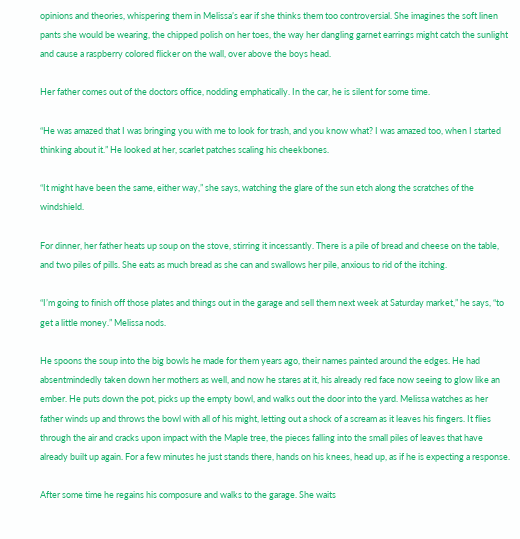opinions and theories, whispering them in Melissa’s ear if she thinks them too controversial. She imagines the soft linen pants she would be wearing, the chipped polish on her toes, the way her dangling garnet earrings might catch the sunlight and cause a raspberry colored flicker on the wall, over above the boys head.

Her father comes out of the doctors office, nodding emphatically. In the car, he is silent for some time.

“He was amazed that I was bringing you with me to look for trash, and you know what? I was amazed too, when I started thinking about it.” He looked at her, scarlet patches scaling his cheekbones.

“It might have been the same, either way,” she says, watching the glare of the sun etch along the scratches of the windshield.

For dinner, her father heats up soup on the stove, stirring it incessantly. There is a pile of bread and cheese on the table, and two piles of pills. She eats as much bread as she can and swallows her pile, anxious to rid of the itching.

“I’m going to finish off those plates and things out in the garage and sell them next week at Saturday market,” he says, “to get a little money.” Melissa nods.

He spoons the soup into the big bowls he made for them years ago, their names painted around the edges. He had absentmindedly taken down her mothers as well, and now he stares at it, his already red face now seeing to glow like an ember. He puts down the pot, picks up the empty bowl, and walks out the door into the yard. Melissa watches as her father winds up and throws the bowl with all of his might, letting out a shock of a scream as it leaves his fingers. It flies through the air and cracks upon impact with the Maple tree, the pieces falling into the small piles of leaves that have already built up again. For a few minutes he just stands there, hands on his knees, head up, as if he is expecting a response.

After some time he regains his composure and walks to the garage. She waits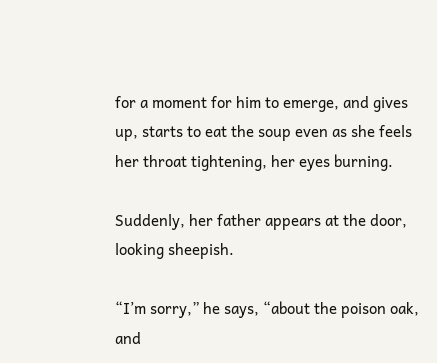for a moment for him to emerge, and gives up, starts to eat the soup even as she feels her throat tightening, her eyes burning.

Suddenly, her father appears at the door, looking sheepish.

“I’m sorry,” he says, “about the poison oak, and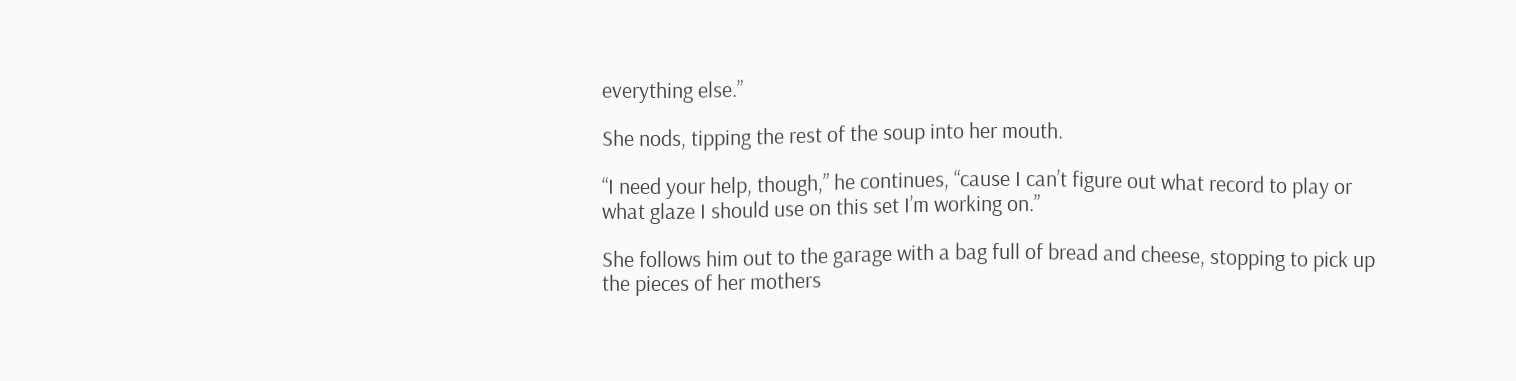everything else.”

She nods, tipping the rest of the soup into her mouth.

“I need your help, though,” he continues, “cause I can’t figure out what record to play or what glaze I should use on this set I’m working on.”

She follows him out to the garage with a bag full of bread and cheese, stopping to pick up the pieces of her mothers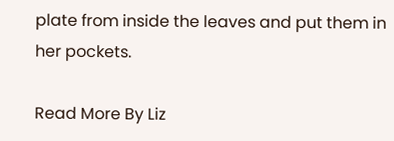plate from inside the leaves and put them in her pockets.

Read More By Liz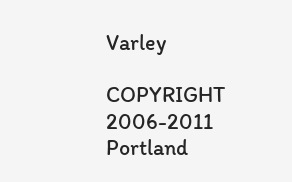Varley

COPYRIGHT 2006-2011
Portland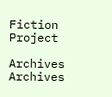Fiction Project

Archives Archives